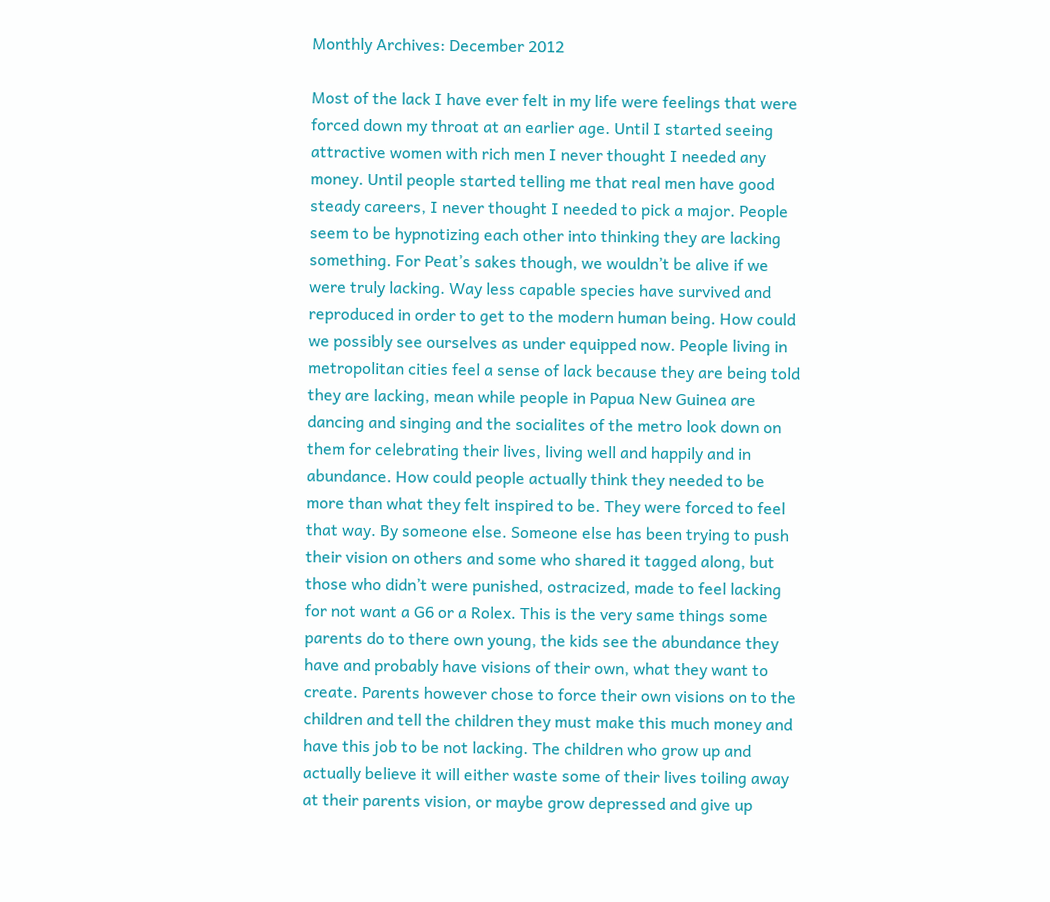Monthly Archives: December 2012

Most of the lack I have ever felt in my life were feelings that were forced down my throat at an earlier age. Until I started seeing attractive women with rich men I never thought I needed any money. Until people started telling me that real men have good steady careers, I never thought I needed to pick a major. People seem to be hypnotizing each other into thinking they are lacking something. For Peat’s sakes though, we wouldn’t be alive if we were truly lacking. Way less capable species have survived and reproduced in order to get to the modern human being. How could we possibly see ourselves as under equipped now. People living in metropolitan cities feel a sense of lack because they are being told they are lacking, mean while people in Papua New Guinea are dancing and singing and the socialites of the metro look down on them for celebrating their lives, living well and happily and in abundance. How could people actually think they needed to be more than what they felt inspired to be. They were forced to feel that way. By someone else. Someone else has been trying to push their vision on others and some who shared it tagged along, but those who didn’t were punished, ostracized, made to feel lacking for not want a G6 or a Rolex. This is the very same things some parents do to there own young, the kids see the abundance they have and probably have visions of their own, what they want to create. Parents however chose to force their own visions on to the children and tell the children they must make this much money and have this job to be not lacking. The children who grow up and actually believe it will either waste some of their lives toiling away at their parents vision, or maybe grow depressed and give up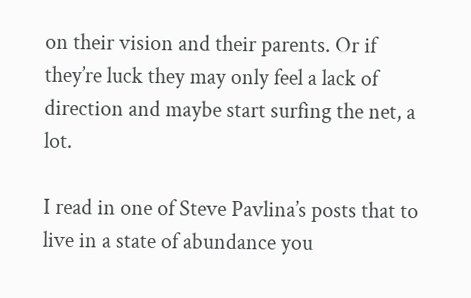on their vision and their parents. Or if they’re luck they may only feel a lack of direction and maybe start surfing the net, a lot.

I read in one of Steve Pavlina’s posts that to live in a state of abundance you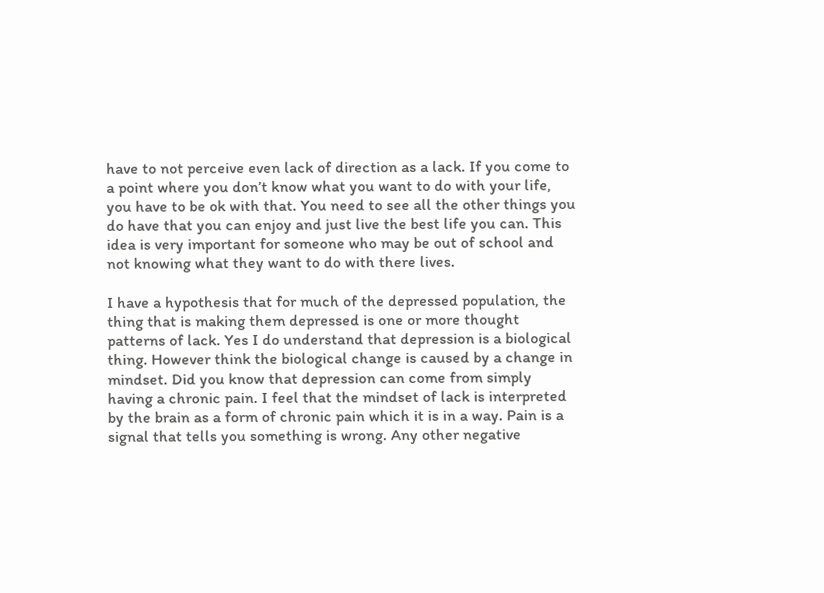have to not perceive even lack of direction as a lack. If you come to a point where you don’t know what you want to do with your life, you have to be ok with that. You need to see all the other things you do have that you can enjoy and just live the best life you can. This idea is very important for someone who may be out of school and not knowing what they want to do with there lives.

I have a hypothesis that for much of the depressed population, the thing that is making them depressed is one or more thought patterns of lack. Yes I do understand that depression is a biological thing. However think the biological change is caused by a change in mindset. Did you know that depression can come from simply having a chronic pain. I feel that the mindset of lack is interpreted by the brain as a form of chronic pain which it is in a way. Pain is a signal that tells you something is wrong. Any other negative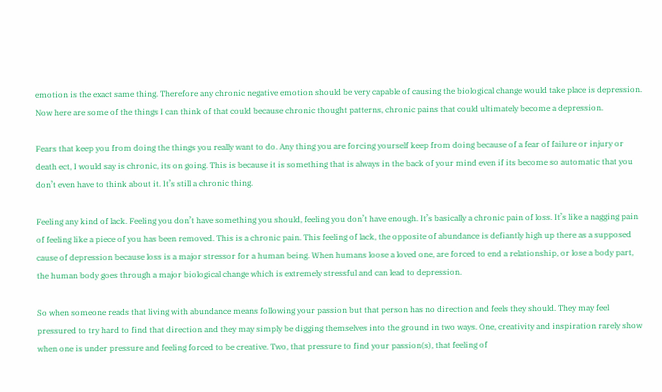emotion is the exact same thing. Therefore any chronic negative emotion should be very capable of causing the biological change would take place is depression. Now here are some of the things I can think of that could because chronic thought patterns, chronic pains that could ultimately become a depression.

Fears that keep you from doing the things you really want to do. Any thing you are forcing yourself keep from doing because of a fear of failure or injury or death ect, I would say is chronic, its on going. This is because it is something that is always in the back of your mind even if its become so automatic that you don’t even have to think about it. It’s still a chronic thing.

Feeling any kind of lack. Feeling you don’t have something you should, feeling you don’t have enough. It’s basically a chronic pain of loss. It’s like a nagging pain of feeling like a piece of you has been removed. This is a chronic pain. This feeling of lack, the opposite of abundance is defiantly high up there as a supposed cause of depression because loss is a major stressor for a human being. When humans loose a loved one, are forced to end a relationship, or lose a body part, the human body goes through a major biological change which is extremely stressful and can lead to depression.

So when someone reads that living with abundance means following your passion but that person has no direction and feels they should. They may feel pressured to try hard to find that direction and they may simply be digging themselves into the ground in two ways. One, creativity and inspiration rarely show when one is under pressure and feeling forced to be creative. Two, that pressure to find your passion(s), that feeling of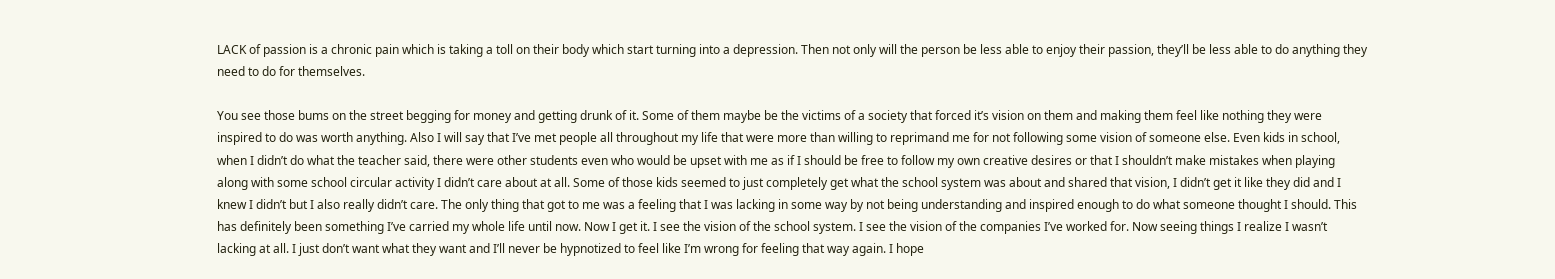LACK of passion is a chronic pain which is taking a toll on their body which start turning into a depression. Then not only will the person be less able to enjoy their passion, they’ll be less able to do anything they need to do for themselves.

You see those bums on the street begging for money and getting drunk of it. Some of them maybe be the victims of a society that forced it’s vision on them and making them feel like nothing they were inspired to do was worth anything. Also I will say that I’ve met people all throughout my life that were more than willing to reprimand me for not following some vision of someone else. Even kids in school, when I didn’t do what the teacher said, there were other students even who would be upset with me as if I should be free to follow my own creative desires or that I shouldn’t make mistakes when playing along with some school circular activity I didn’t care about at all. Some of those kids seemed to just completely get what the school system was about and shared that vision, I didn’t get it like they did and I knew I didn’t but I also really didn’t care. The only thing that got to me was a feeling that I was lacking in some way by not being understanding and inspired enough to do what someone thought I should. This has definitely been something I’ve carried my whole life until now. Now I get it. I see the vision of the school system. I see the vision of the companies I’ve worked for. Now seeing things I realize I wasn’t lacking at all. I just don’t want what they want and I’ll never be hypnotized to feel like I’m wrong for feeling that way again. I hope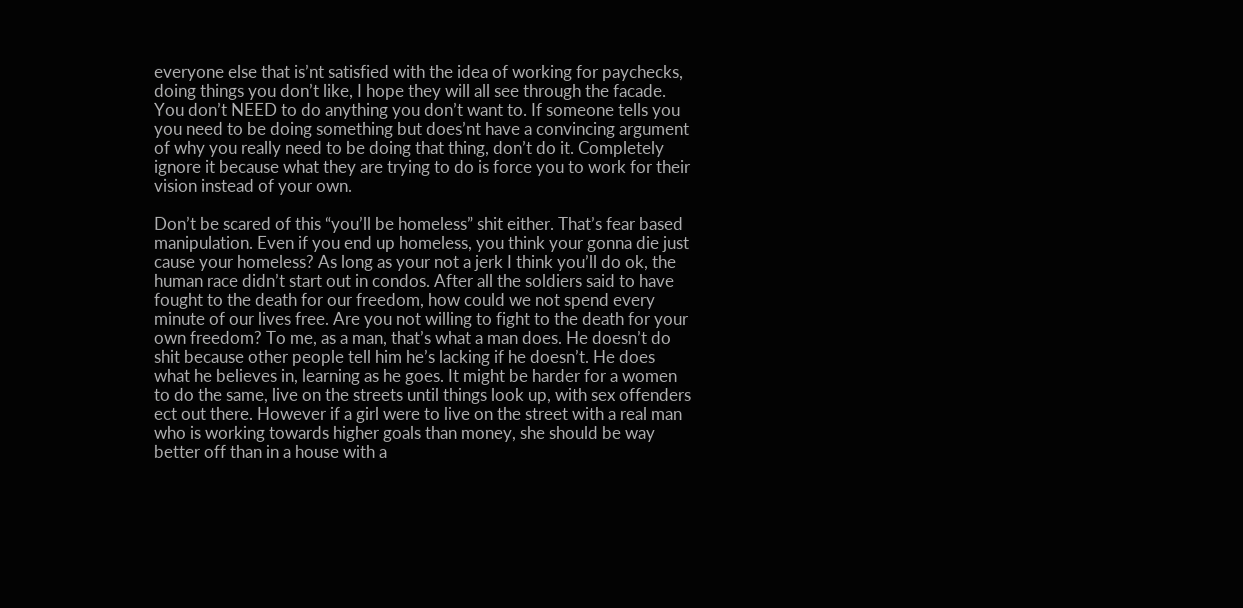everyone else that is’nt satisfied with the idea of working for paychecks, doing things you don’t like, I hope they will all see through the facade. You don’t NEED to do anything you don’t want to. If someone tells you you need to be doing something but does’nt have a convincing argument of why you really need to be doing that thing, don’t do it. Completely ignore it because what they are trying to do is force you to work for their vision instead of your own.

Don’t be scared of this “you’ll be homeless” shit either. That’s fear based manipulation. Even if you end up homeless, you think your gonna die just cause your homeless? As long as your not a jerk I think you’ll do ok, the human race didn’t start out in condos. After all the soldiers said to have fought to the death for our freedom, how could we not spend every minute of our lives free. Are you not willing to fight to the death for your own freedom? To me, as a man, that’s what a man does. He doesn’t do shit because other people tell him he’s lacking if he doesn’t. He does what he believes in, learning as he goes. It might be harder for a women to do the same, live on the streets until things look up, with sex offenders ect out there. However if a girl were to live on the street with a real man who is working towards higher goals than money, she should be way better off than in a house with a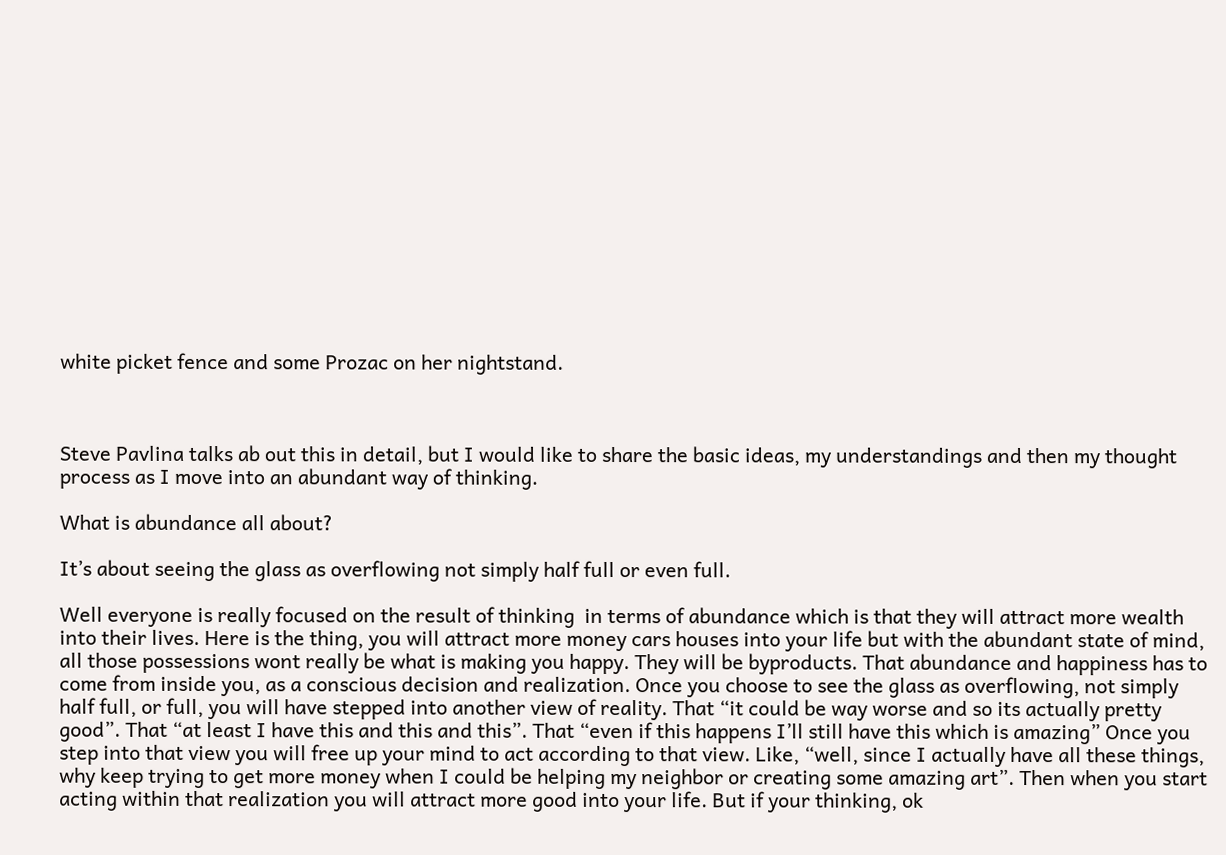white picket fence and some Prozac on her nightstand.



Steve Pavlina talks ab out this in detail, but I would like to share the basic ideas, my understandings and then my thought process as I move into an abundant way of thinking.

What is abundance all about?

It’s about seeing the glass as overflowing not simply half full or even full.

Well everyone is really focused on the result of thinking  in terms of abundance which is that they will attract more wealth into their lives. Here is the thing, you will attract more money cars houses into your life but with the abundant state of mind, all those possessions wont really be what is making you happy. They will be byproducts. That abundance and happiness has to come from inside you, as a conscious decision and realization. Once you choose to see the glass as overflowing, not simply half full, or full, you will have stepped into another view of reality. That “it could be way worse and so its actually pretty good”. That “at least I have this and this and this”. That “even if this happens I’ll still have this which is amazing” Once you step into that view you will free up your mind to act according to that view. Like, “well, since I actually have all these things, why keep trying to get more money when I could be helping my neighbor or creating some amazing art”. Then when you start acting within that realization you will attract more good into your life. But if your thinking, ok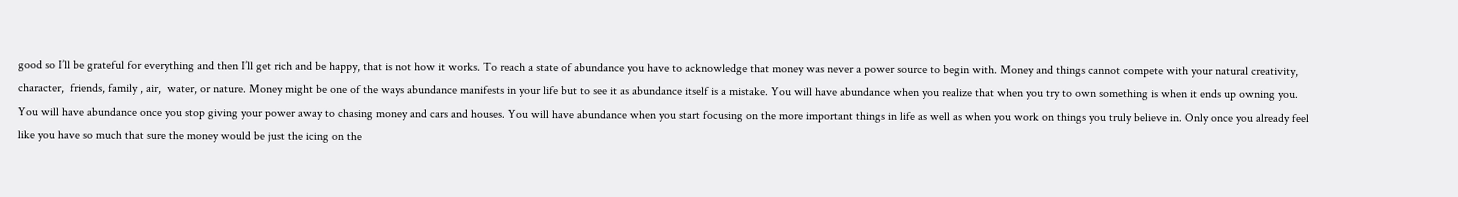good so I’ll be grateful for everything and then I’ll get rich and be happy, that is not how it works. To reach a state of abundance you have to acknowledge that money was never a power source to begin with. Money and things cannot compete with your natural creativity, character,  friends, family , air,  water, or nature. Money might be one of the ways abundance manifests in your life but to see it as abundance itself is a mistake. You will have abundance when you realize that when you try to own something is when it ends up owning you. You will have abundance once you stop giving your power away to chasing money and cars and houses. You will have abundance when you start focusing on the more important things in life as well as when you work on things you truly believe in. Only once you already feel like you have so much that sure the money would be just the icing on the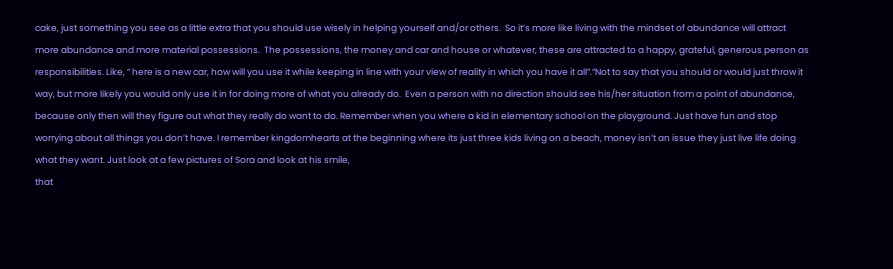cake, just something you see as a little extra that you should use wisely in helping yourself and/or others.  So it’s more like living with the mindset of abundance will attract more abundance and more material possessions.  The possessions, the money and car and house or whatever, these are attracted to a happy, grateful, generous person as responsibilities. Like, ” here is a new car, how will you use it while keeping in line with your view of reality in which you have it all”.”Not to say that you should or would just throw it way, but more likely you would only use it in for doing more of what you already do.  Even a person with no direction should see his/her situation from a point of abundance, because only then will they figure out what they really do want to do. Remember when you where a kid in elementary school on the playground. Just have fun and stop worrying about all things you don’t have. I remember kingdomhearts at the beginning where its just three kids living on a beach, money isn’t an issue they just live life doing what they want. Just look at a few pictures of Sora and look at his smile,
that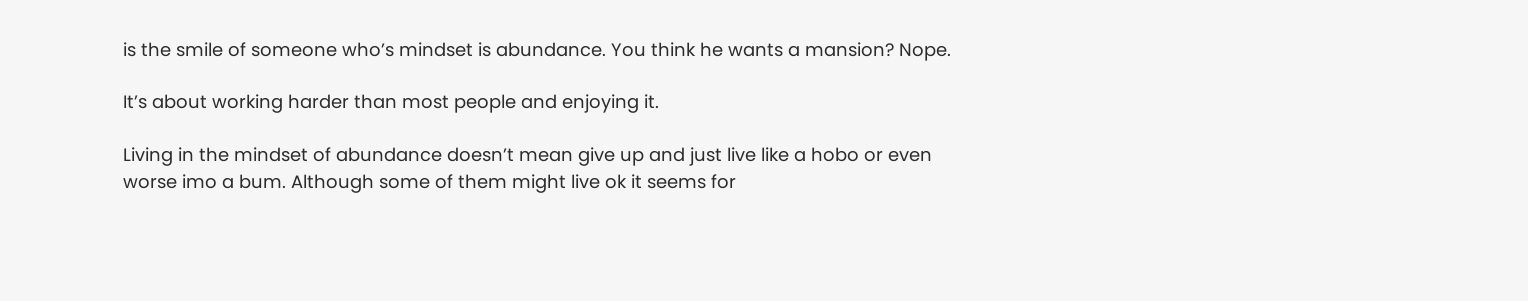is the smile of someone who’s mindset is abundance. You think he wants a mansion? Nope.

It’s about working harder than most people and enjoying it.

Living in the mindset of abundance doesn’t mean give up and just live like a hobo or even worse imo a bum. Although some of them might live ok it seems for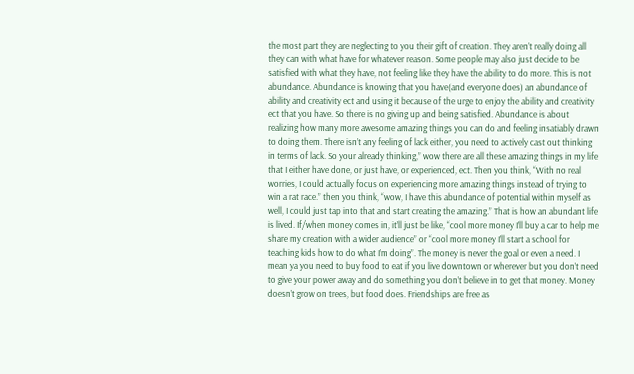the most part they are neglecting to you their gift of creation. They aren’t really doing all they can with what have for whatever reason. Some people may also just decide to be satisfied with what they have, not feeling like they have the ability to do more. This is not abundance. Abundance is knowing that you have(and everyone does) an abundance of ability and creativity ect and using it because of the urge to enjoy the ability and creativity ect that you have. So there is no giving up and being satisfied. Abundance is about realizing how many more awesome amazing things you can do and feeling insatiably drawn to doing them. There isn’t any feeling of lack either, you need to actively cast out thinking in terms of lack. So your already thinking,” wow there are all these amazing things in my life that I either have done, or just have, or experienced, ect. Then you think, “With no real worries, I could actually focus on experiencing more amazing things instead of trying to win a rat race.” then you think, “wow, I have this abundance of potential within myself as well, I could just tap into that and start creating the amazing.” That is how an abundant life is lived. If/when money comes in, it’ll just be like, “cool more money I’ll buy a car to help me share my creation with a wider audience” or “cool more money I’ll start a school for teaching kids how to do what I’m doing”. The money is never the goal or even a need. I mean ya you need to buy food to eat if you live downtown or wherever but you don’t need to give your power away and do something you don’t believe in to get that money. Money doesn’t grow on trees, but food does. Friendships are free as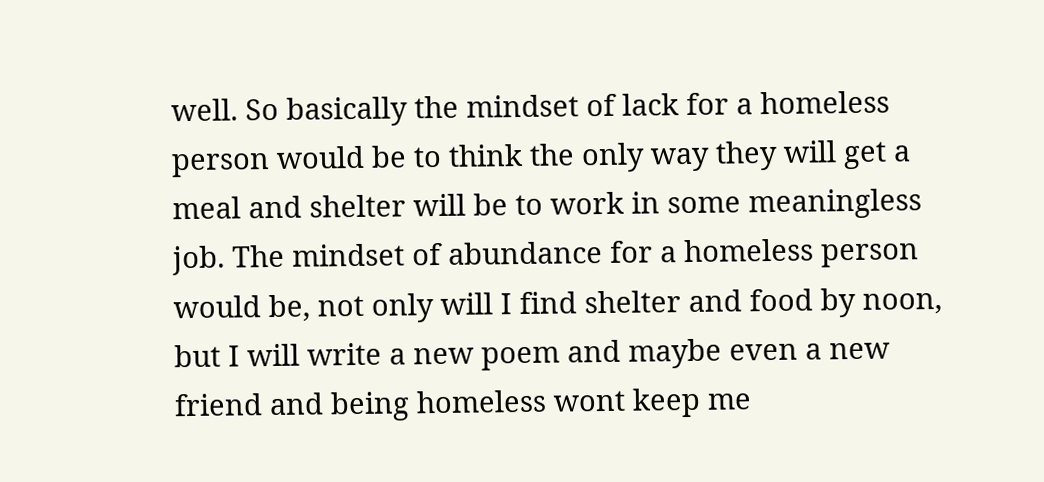well. So basically the mindset of lack for a homeless person would be to think the only way they will get a meal and shelter will be to work in some meaningless job. The mindset of abundance for a homeless person would be, not only will I find shelter and food by noon, but I will write a new poem and maybe even a new friend and being homeless wont keep me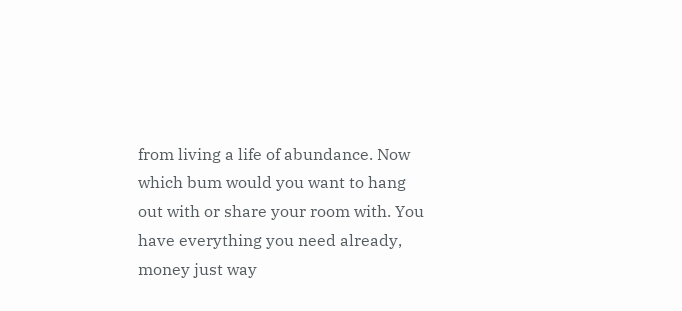from living a life of abundance. Now which bum would you want to hang out with or share your room with. You have everything you need already, money just way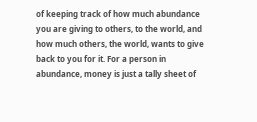of keeping track of how much abundance you are giving to others, to the world, and how much others, the world, wants to give back to you for it. For a person in abundance, money is just a tally sheet of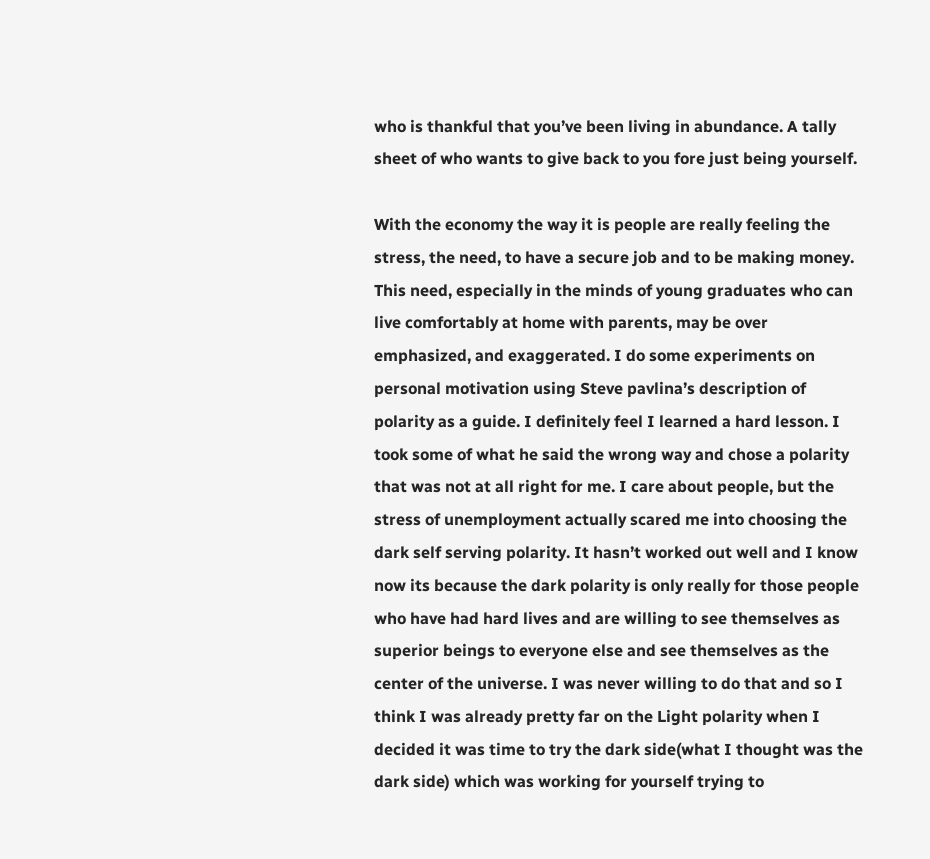who is thankful that you’ve been living in abundance. A tally sheet of who wants to give back to you fore just being yourself.

With the economy the way it is people are really feeling the stress, the need, to have a secure job and to be making money. This need, especially in the minds of young graduates who can live comfortably at home with parents, may be over emphasized, and exaggerated. I do some experiments on personal motivation using Steve pavlina’s description of polarity as a guide. I definitely feel I learned a hard lesson. I took some of what he said the wrong way and chose a polarity that was not at all right for me. I care about people, but the stress of unemployment actually scared me into choosing the dark self serving polarity. It hasn’t worked out well and I know now its because the dark polarity is only really for those people who have had hard lives and are willing to see themselves as superior beings to everyone else and see themselves as the center of the universe. I was never willing to do that and so I think I was already pretty far on the Light polarity when I decided it was time to try the dark side(what I thought was the dark side) which was working for yourself trying to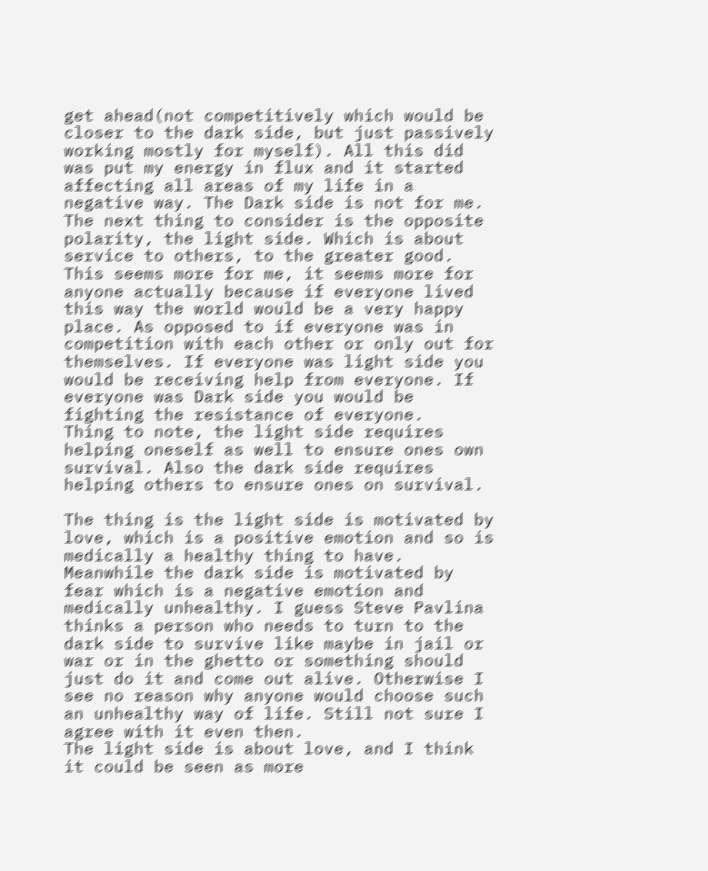get ahead(not competitively which would be closer to the dark side, but just passively working mostly for myself). All this did was put my energy in flux and it started affecting all areas of my life in a negative way. The Dark side is not for me.
The next thing to consider is the opposite polarity, the light side. Which is about service to others, to the greater good. This seems more for me, it seems more for anyone actually because if everyone lived this way the world would be a very happy place. As opposed to if everyone was in competition with each other or only out for themselves. If everyone was light side you would be receiving help from everyone. If everyone was Dark side you would be fighting the resistance of everyone.
Thing to note, the light side requires helping oneself as well to ensure ones own survival. Also the dark side requires helping others to ensure ones on survival.

The thing is the light side is motivated by love, which is a positive emotion and so is medically a healthy thing to have. Meanwhile the dark side is motivated by fear which is a negative emotion and medically unhealthy. I guess Steve Pavlina thinks a person who needs to turn to the dark side to survive like maybe in jail or war or in the ghetto or something should just do it and come out alive. Otherwise I see no reason why anyone would choose such an unhealthy way of life. Still not sure I agree with it even then.
The light side is about love, and I think it could be seen as more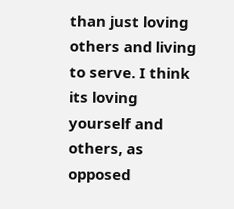than just loving others and living to serve. I think its loving yourself and others, as opposed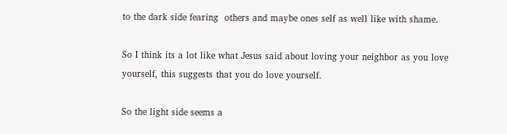to the dark side fearing  others and maybe ones self as well like with shame.

So I think its a lot like what Jesus said about loving your neighbor as you love yourself, this suggests that you do love yourself.

So the light side seems a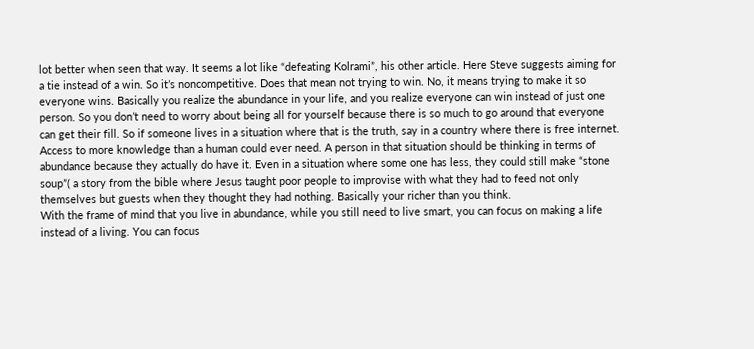lot better when seen that way. It seems a lot like “defeating Kolrami”, his other article. Here Steve suggests aiming for a tie instead of a win. So it’s noncompetitive. Does that mean not trying to win. No, it means trying to make it so everyone wins. Basically you realize the abundance in your life, and you realize everyone can win instead of just one person. So you don’t need to worry about being all for yourself because there is so much to go around that everyone can get their fill. So if someone lives in a situation where that is the truth, say in a country where there is free internet. Access to more knowledge than a human could ever need. A person in that situation should be thinking in terms of abundance because they actually do have it. Even in a situation where some one has less, they could still make “stone soup”( a story from the bible where Jesus taught poor people to improvise with what they had to feed not only themselves but guests when they thought they had nothing. Basically your richer than you think.
With the frame of mind that you live in abundance, while you still need to live smart, you can focus on making a life instead of a living. You can focus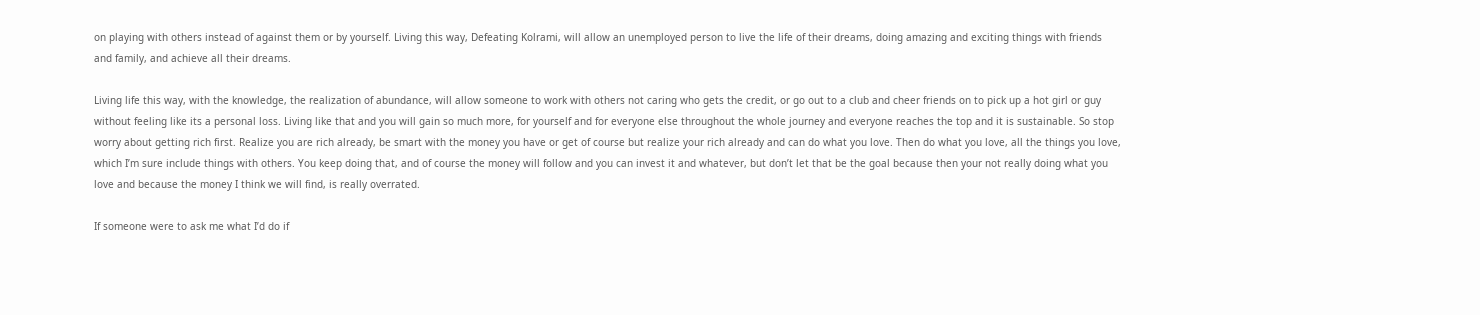on playing with others instead of against them or by yourself. Living this way, Defeating Kolrami, will allow an unemployed person to live the life of their dreams, doing amazing and exciting things with friends and family, and achieve all their dreams.

Living life this way, with the knowledge, the realization of abundance, will allow someone to work with others not caring who gets the credit, or go out to a club and cheer friends on to pick up a hot girl or guy without feeling like its a personal loss. Living like that and you will gain so much more, for yourself and for everyone else throughout the whole journey and everyone reaches the top and it is sustainable. So stop worry about getting rich first. Realize you are rich already, be smart with the money you have or get of course but realize your rich already and can do what you love. Then do what you love, all the things you love, which I’m sure include things with others. You keep doing that, and of course the money will follow and you can invest it and whatever, but don’t let that be the goal because then your not really doing what you love and because the money I think we will find, is really overrated.

If someone were to ask me what I’d do if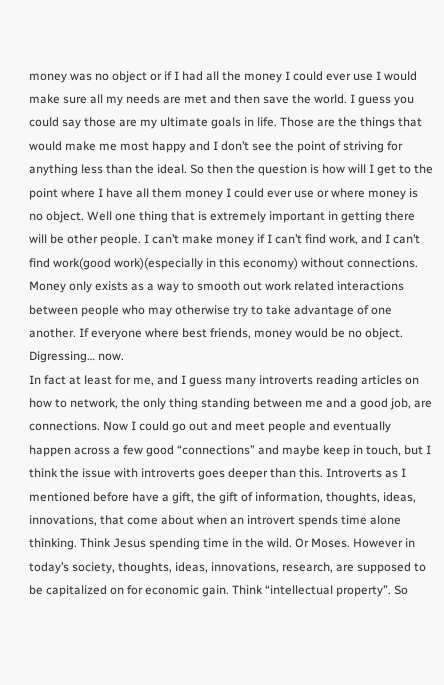money was no object or if I had all the money I could ever use I would make sure all my needs are met and then save the world. I guess you could say those are my ultimate goals in life. Those are the things that would make me most happy and I don’t see the point of striving for anything less than the ideal. So then the question is how will I get to the point where I have all them money I could ever use or where money is no object. Well one thing that is extremely important in getting there will be other people. I can’t make money if I can’t find work, and I can’t find work(good work)(especially in this economy) without connections. Money only exists as a way to smooth out work related interactions between people who may otherwise try to take advantage of one another. If everyone where best friends, money would be no object. Digressing… now.
In fact at least for me, and I guess many introverts reading articles on how to network, the only thing standing between me and a good job, are connections. Now I could go out and meet people and eventually happen across a few good “connections” and maybe keep in touch, but I think the issue with introverts goes deeper than this. Introverts as I mentioned before have a gift, the gift of information, thoughts, ideas, innovations, that come about when an introvert spends time alone thinking. Think Jesus spending time in the wild. Or Moses. However in today’s society, thoughts, ideas, innovations, research, are supposed to be capitalized on for economic gain. Think “intellectual property”. So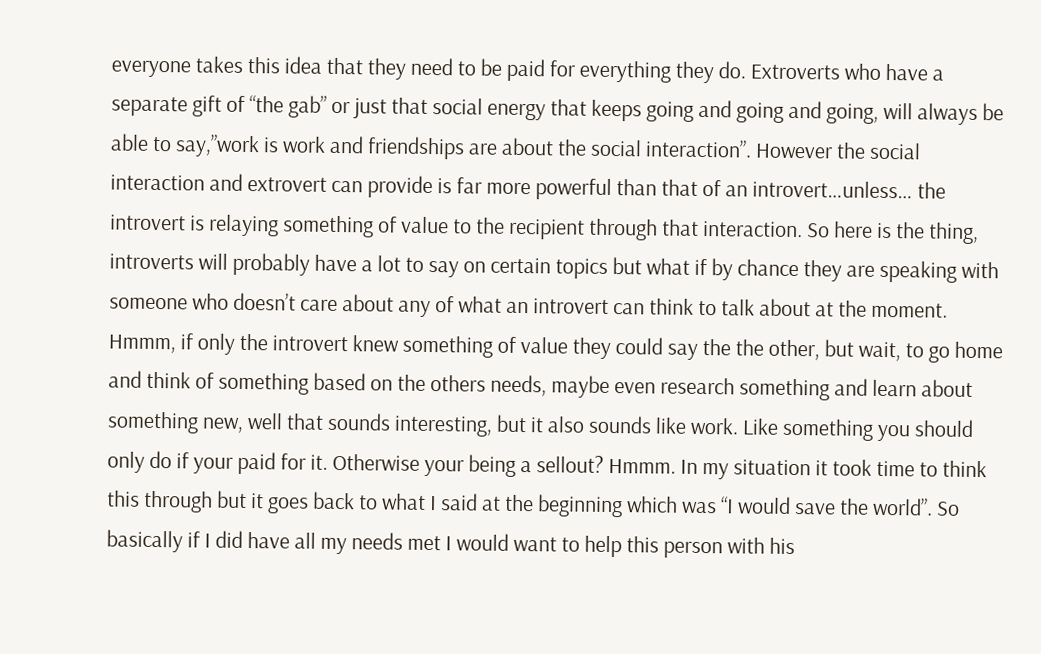everyone takes this idea that they need to be paid for everything they do. Extroverts who have a separate gift of “the gab” or just that social energy that keeps going and going and going, will always be able to say,”work is work and friendships are about the social interaction”. However the social interaction and extrovert can provide is far more powerful than that of an introvert…unless… the introvert is relaying something of value to the recipient through that interaction. So here is the thing, introverts will probably have a lot to say on certain topics but what if by chance they are speaking with someone who doesn’t care about any of what an introvert can think to talk about at the moment. Hmmm, if only the introvert knew something of value they could say the the other, but wait, to go home and think of something based on the others needs, maybe even research something and learn about something new, well that sounds interesting, but it also sounds like work. Like something you should only do if your paid for it. Otherwise your being a sellout? Hmmm. In my situation it took time to think this through but it goes back to what I said at the beginning which was “I would save the world”. So basically if I did have all my needs met I would want to help this person with his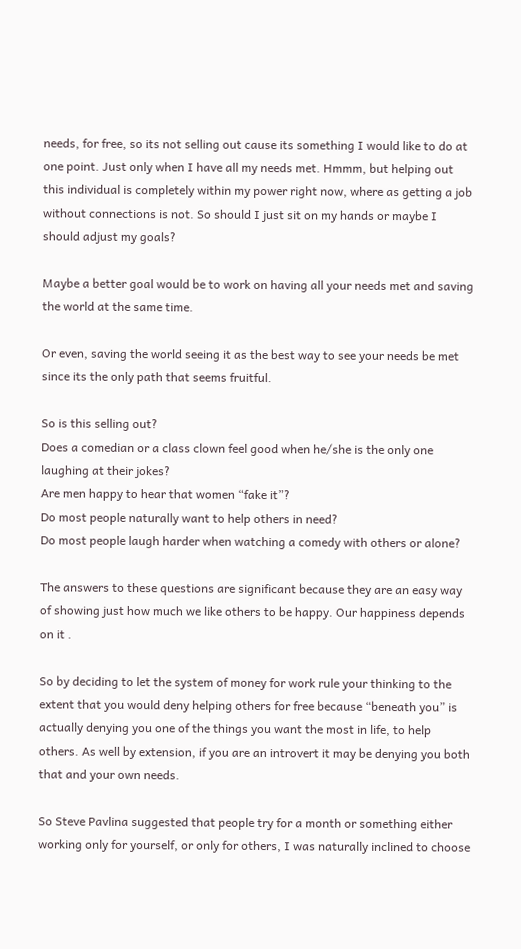needs, for free, so its not selling out cause its something I would like to do at one point. Just only when I have all my needs met. Hmmm, but helping out this individual is completely within my power right now, where as getting a job without connections is not. So should I just sit on my hands or maybe I should adjust my goals?

Maybe a better goal would be to work on having all your needs met and saving the world at the same time.

Or even, saving the world seeing it as the best way to see your needs be met since its the only path that seems fruitful.

So is this selling out?
Does a comedian or a class clown feel good when he/she is the only one laughing at their jokes?
Are men happy to hear that women “fake it”?
Do most people naturally want to help others in need?
Do most people laugh harder when watching a comedy with others or alone?

The answers to these questions are significant because they are an easy way of showing just how much we like others to be happy. Our happiness depends on it .

So by deciding to let the system of money for work rule your thinking to the extent that you would deny helping others for free because “beneath you” is actually denying you one of the things you want the most in life, to help others. As well by extension, if you are an introvert it may be denying you both that and your own needs.

So Steve Pavlina suggested that people try for a month or something either working only for yourself, or only for others, I was naturally inclined to choose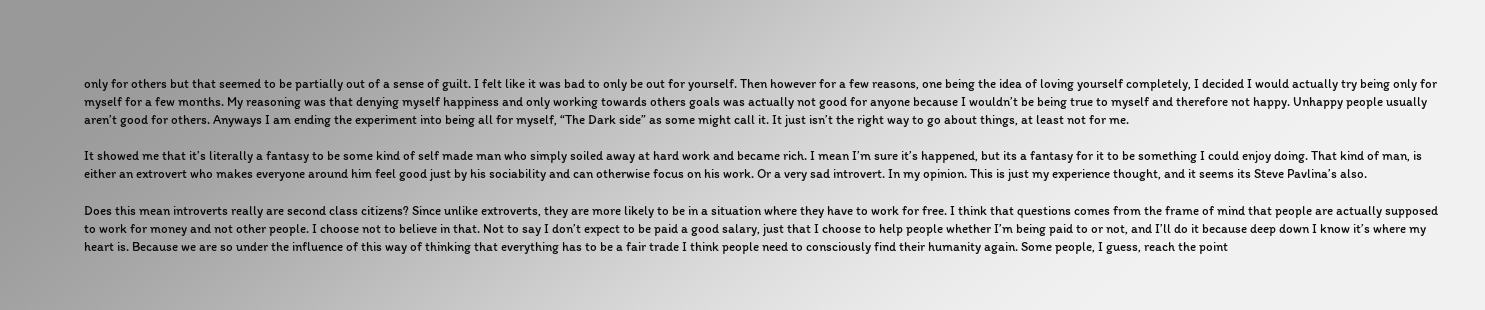only for others but that seemed to be partially out of a sense of guilt. I felt like it was bad to only be out for yourself. Then however for a few reasons, one being the idea of loving yourself completely, I decided I would actually try being only for myself for a few months. My reasoning was that denying myself happiness and only working towards others goals was actually not good for anyone because I wouldn’t be being true to myself and therefore not happy. Unhappy people usually aren’t good for others. Anyways I am ending the experiment into being all for myself, “The Dark side” as some might call it. It just isn’t the right way to go about things, at least not for me.

It showed me that it’s literally a fantasy to be some kind of self made man who simply soiled away at hard work and became rich. I mean I’m sure it’s happened, but its a fantasy for it to be something I could enjoy doing. That kind of man, is either an extrovert who makes everyone around him feel good just by his sociability and can otherwise focus on his work. Or a very sad introvert. In my opinion. This is just my experience thought, and it seems its Steve Pavlina’s also.

Does this mean introverts really are second class citizens? Since unlike extroverts, they are more likely to be in a situation where they have to work for free. I think that questions comes from the frame of mind that people are actually supposed to work for money and not other people. I choose not to believe in that. Not to say I don’t expect to be paid a good salary, just that I choose to help people whether I’m being paid to or not, and I’ll do it because deep down I know it’s where my heart is. Because we are so under the influence of this way of thinking that everything has to be a fair trade I think people need to consciously find their humanity again. Some people, I guess, reach the point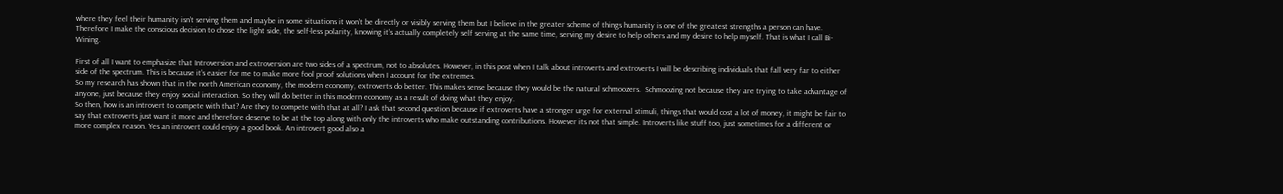where they feel their humanity isn’t serving them and maybe in some situations it won’t be directly or visibly serving them but I believe in the greater scheme of things humanity is one of the greatest strengths a person can have. Therefore I make the conscious decision to chose the light side, the self-less polarity, knowing it’s actually completely self serving at the same time, serving my desire to help others and my desire to help myself. That is what I call Bi-Wining.

First of all I want to emphasize that Introversion and extroversion are two sides of a spectrum, not to absolutes. However, in this post when I talk about introverts and extroverts I will be describing individuals that fall very far to either side of the spectrum. This is because it’s easier for me to make more fool proof solutions when I account for the extremes.
So my research has shown that in the north American economy, the modern economy, extroverts do better. This makes sense because they would be the natural schmoozers.  Schmoozing not because they are trying to take advantage of anyone, just because they enjoy social interaction. So they will do better in this modern economy as a result of doing what they enjoy.
So then, how is an introvert to compete with that? Are they to compete with that at all? I ask that second question because if extroverts have a stronger urge for external stimuli, things that would cost a lot of money, it might be fair to say that extroverts just want it more and therefore deserve to be at the top along with only the introverts who make outstanding contributions. However its not that simple. Introverts like stuff too, just sometimes for a different or more complex reason. Yes an introvert could enjoy a good book. An introvert good also a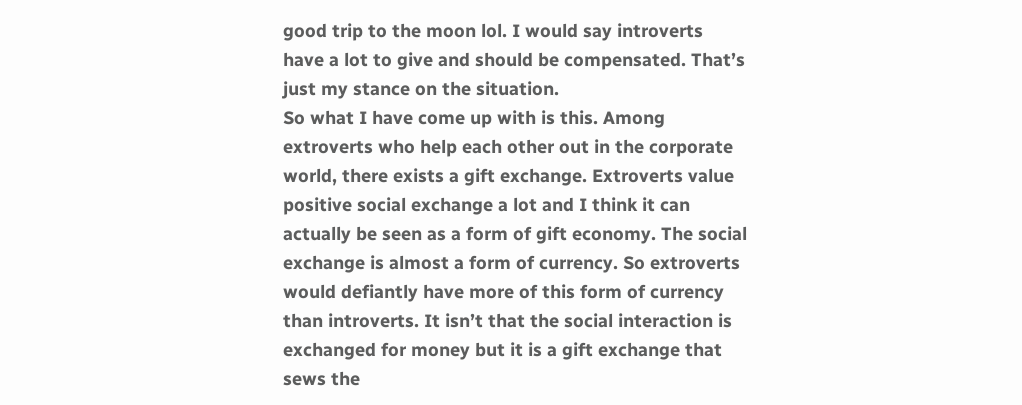good trip to the moon lol. I would say introverts have a lot to give and should be compensated. That’s just my stance on the situation.
So what I have come up with is this. Among extroverts who help each other out in the corporate world, there exists a gift exchange. Extroverts value positive social exchange a lot and I think it can actually be seen as a form of gift economy. The social exchange is almost a form of currency. So extroverts would defiantly have more of this form of currency than introverts. It isn’t that the social interaction is exchanged for money but it is a gift exchange that sews the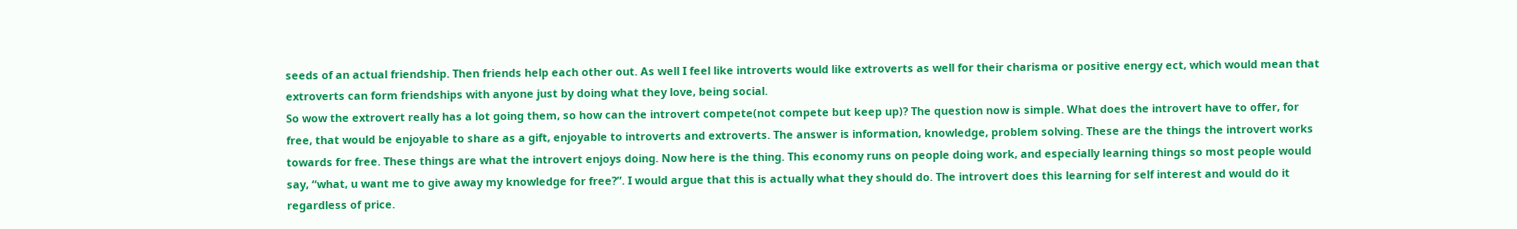seeds of an actual friendship. Then friends help each other out. As well I feel like introverts would like extroverts as well for their charisma or positive energy ect, which would mean that extroverts can form friendships with anyone just by doing what they love, being social.
So wow the extrovert really has a lot going them, so how can the introvert compete(not compete but keep up)? The question now is simple. What does the introvert have to offer, for free, that would be enjoyable to share as a gift, enjoyable to introverts and extroverts. The answer is information, knowledge, problem solving. These are the things the introvert works towards for free. These things are what the introvert enjoys doing. Now here is the thing. This economy runs on people doing work, and especially learning things so most people would say, “what, u want me to give away my knowledge for free?”. I would argue that this is actually what they should do. The introvert does this learning for self interest and would do it regardless of price.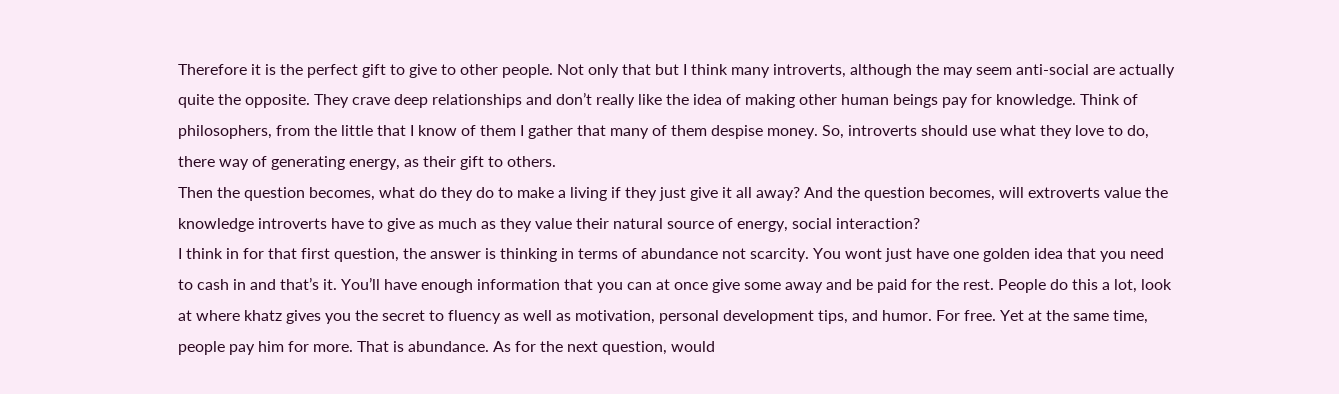Therefore it is the perfect gift to give to other people. Not only that but I think many introverts, although the may seem anti-social are actually quite the opposite. They crave deep relationships and don’t really like the idea of making other human beings pay for knowledge. Think of philosophers, from the little that I know of them I gather that many of them despise money. So, introverts should use what they love to do, there way of generating energy, as their gift to others.
Then the question becomes, what do they do to make a living if they just give it all away? And the question becomes, will extroverts value the knowledge introverts have to give as much as they value their natural source of energy, social interaction?
I think in for that first question, the answer is thinking in terms of abundance not scarcity. You wont just have one golden idea that you need to cash in and that’s it. You’ll have enough information that you can at once give some away and be paid for the rest. People do this a lot, look at where khatz gives you the secret to fluency as well as motivation, personal development tips, and humor. For free. Yet at the same time, people pay him for more. That is abundance. As for the next question, would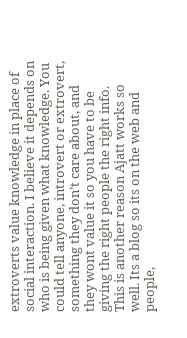extroverts value knowledge in place of social interaction. I believe it depends on who is being given what knowledge. You could tell anyone, introvert or extrovert, something they don’t care about, and they wont value it so you have to be giving the right people the right info. This is another reason Ajatt works so well. Its a blog so its on the web and people,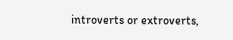introverts or extroverts,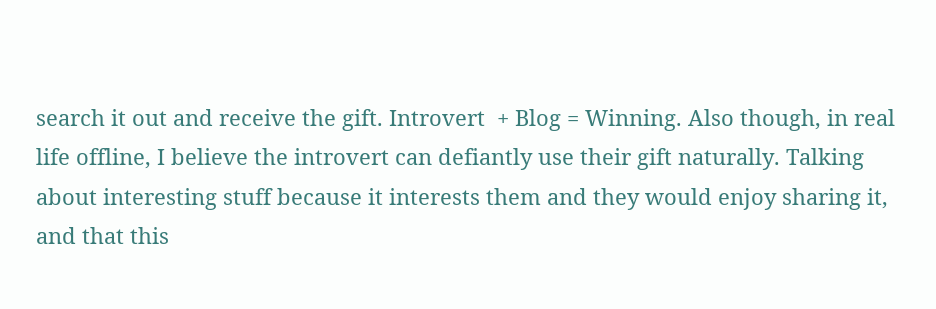search it out and receive the gift. Introvert  + Blog = Winning. Also though, in real life offline, I believe the introvert can defiantly use their gift naturally. Talking about interesting stuff because it interests them and they would enjoy sharing it, and that this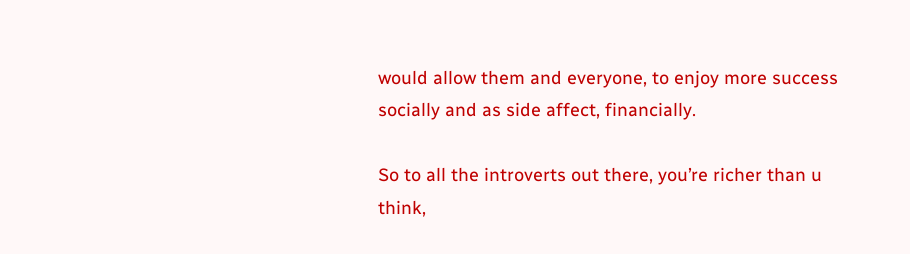would allow them and everyone, to enjoy more success socially and as side affect, financially.

So to all the introverts out there, you’re richer than u think,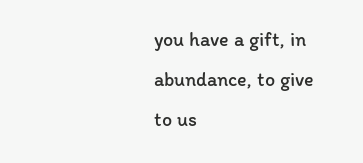you have a gift, in abundance, to give to us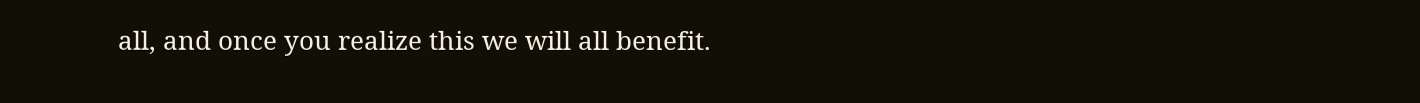all, and once you realize this we will all benefit.